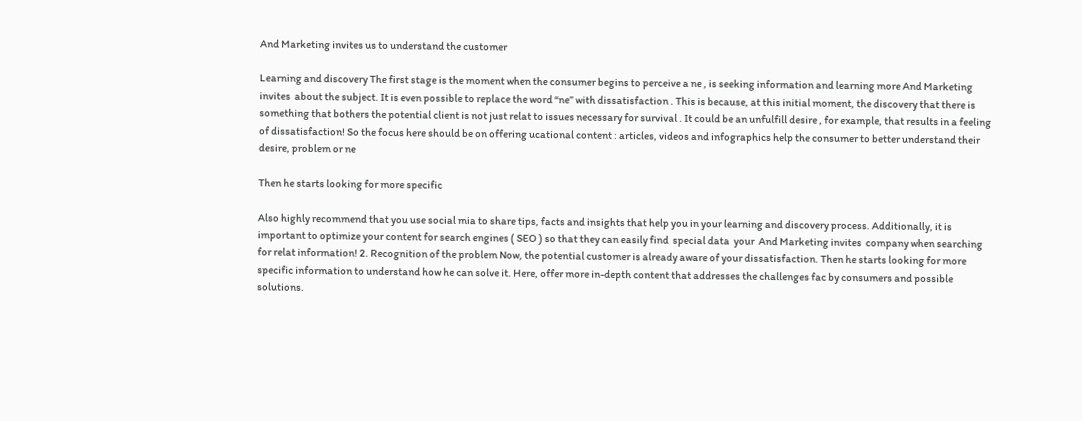And Marketing invites us to understand the customer

Learning and discovery The first stage is the moment when the consumer begins to perceive a ne , is seeking information and learning more And Marketing invites  about the subject. It is even possible to replace the word “ne” with dissatisfaction . This is because, at this initial moment, the discovery that there is something that bothers the potential client is not just relat to issues necessary for survival . It could be an unfulfill desire , for example, that results in a feeling of dissatisfaction! So the focus here should be on offering ucational content : articles, videos and infographics help the consumer to better understand their desire, problem or ne

Then he starts looking for more specific

Also highly recommend that you use social mia to share tips, facts and insights that help you in your learning and discovery process. Additionally, it is important to optimize your content for search engines ( SEO ) so that they can easily find  special data  your  And Marketing invites  company when searching for relat information! 2. Recognition of the problem Now, the potential customer is already aware of your dissatisfaction. Then he starts looking for more specific information to understand how he can solve it. Here, offer more in-depth content that addresses the challenges fac by consumers and possible solutions.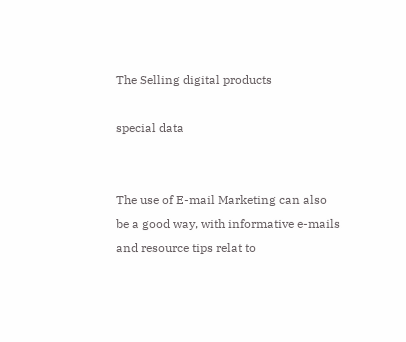The Selling digital products

special data


The use of E-mail Marketing can also be a good way, with informative e-mails and resource tips relat to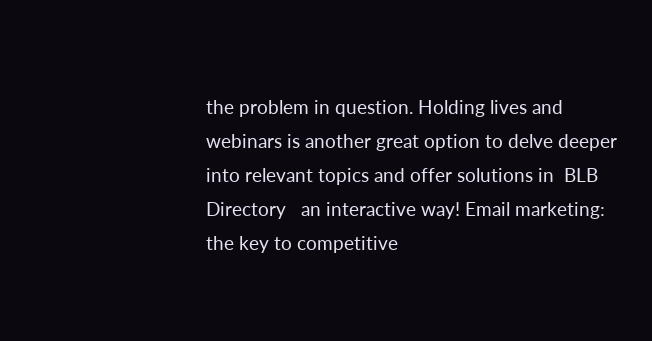the problem in question. Holding lives and webinars is another great option to delve deeper into relevant topics and offer solutions in  BLB Directory   an interactive way! Email marketing: the key to competitive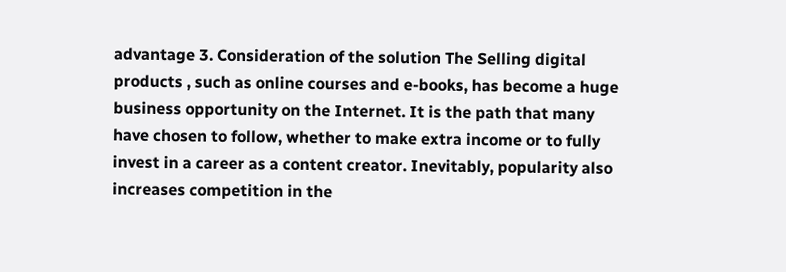advantage 3. Consideration of the solution The Selling digital products , such as online courses and e-books, has become a huge business opportunity on the Internet. It is the path that many have chosen to follow, whether to make extra income or to fully invest in a career as a content creator. Inevitably, popularity also increases competition in the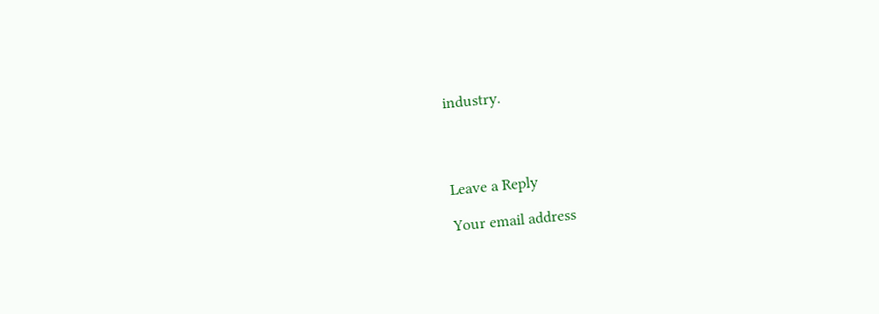industry.




Leave a Reply

Your email address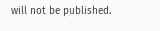will not be published.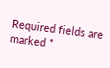Required fields are marked *